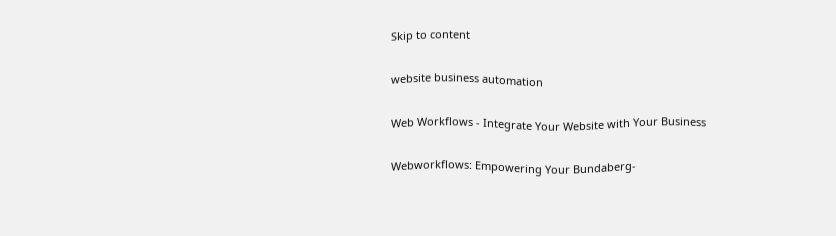Skip to content

website business automation

Web Workflows - Integrate Your Website with Your Business

Webworkflows: Empowering Your Bundaberg-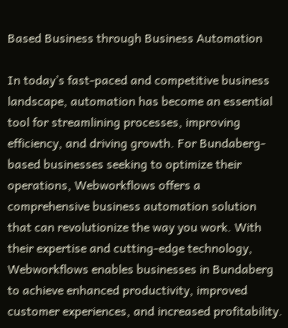Based Business through Business Automation

In today’s fast-paced and competitive business landscape, automation has become an essential tool for streamlining processes, improving efficiency, and driving growth. For Bundaberg-based businesses seeking to optimize their operations, Webworkflows offers a comprehensive business automation solution that can revolutionize the way you work. With their expertise and cutting-edge technology, Webworkflows enables businesses in Bundaberg to achieve enhanced productivity, improved customer experiences, and increased profitability.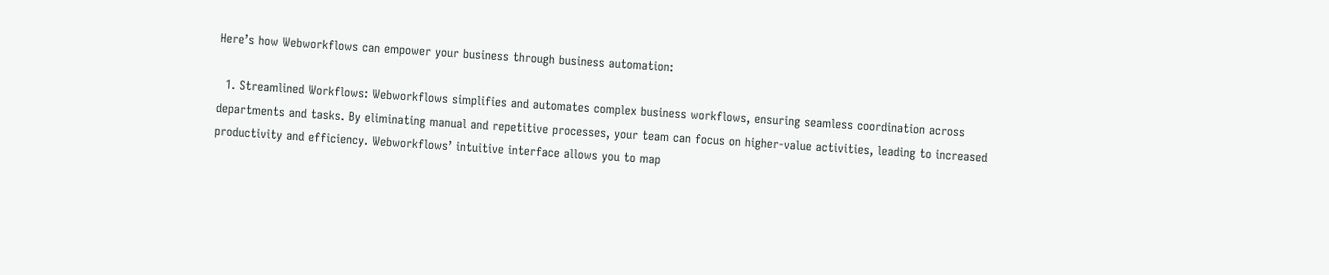Here’s how Webworkflows can empower your business through business automation:

  1. Streamlined Workflows: Webworkflows simplifies and automates complex business workflows, ensuring seamless coordination across departments and tasks. By eliminating manual and repetitive processes, your team can focus on higher-value activities, leading to increased productivity and efficiency. Webworkflows’ intuitive interface allows you to map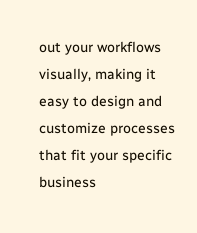out your workflows visually, making it easy to design and customize processes that fit your specific business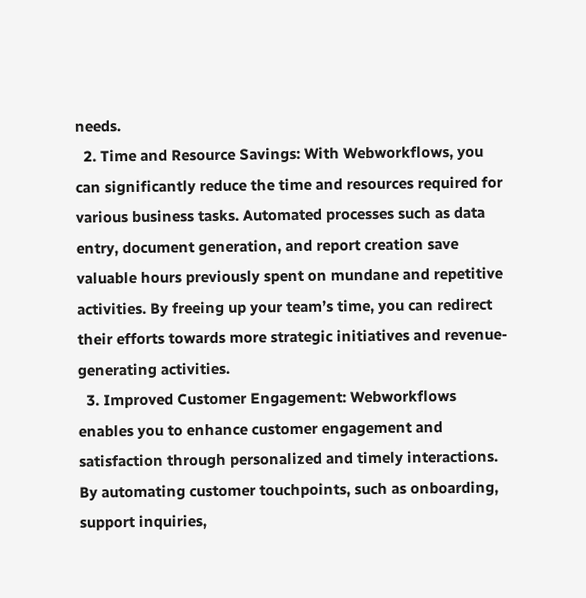needs.
  2. Time and Resource Savings: With Webworkflows, you can significantly reduce the time and resources required for various business tasks. Automated processes such as data entry, document generation, and report creation save valuable hours previously spent on mundane and repetitive activities. By freeing up your team’s time, you can redirect their efforts towards more strategic initiatives and revenue-generating activities.
  3. Improved Customer Engagement: Webworkflows enables you to enhance customer engagement and satisfaction through personalized and timely interactions. By automating customer touchpoints, such as onboarding, support inquiries,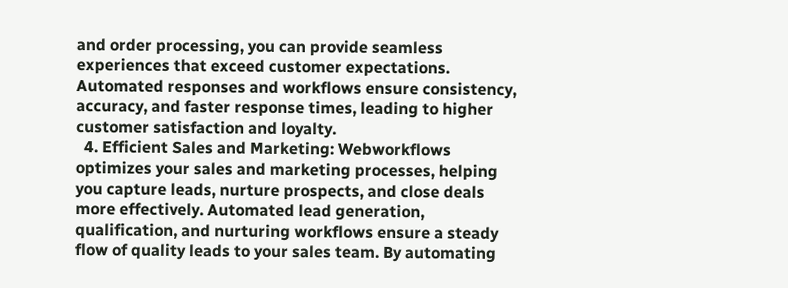and order processing, you can provide seamless experiences that exceed customer expectations. Automated responses and workflows ensure consistency, accuracy, and faster response times, leading to higher customer satisfaction and loyalty.
  4. Efficient Sales and Marketing: Webworkflows optimizes your sales and marketing processes, helping you capture leads, nurture prospects, and close deals more effectively. Automated lead generation, qualification, and nurturing workflows ensure a steady flow of quality leads to your sales team. By automating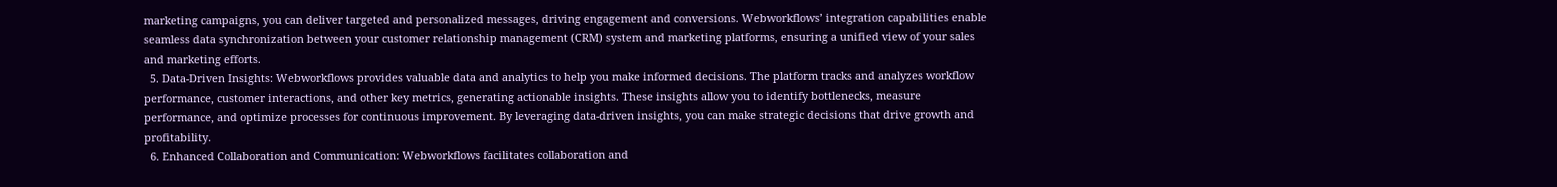marketing campaigns, you can deliver targeted and personalized messages, driving engagement and conversions. Webworkflows’ integration capabilities enable seamless data synchronization between your customer relationship management (CRM) system and marketing platforms, ensuring a unified view of your sales and marketing efforts.
  5. Data-Driven Insights: Webworkflows provides valuable data and analytics to help you make informed decisions. The platform tracks and analyzes workflow performance, customer interactions, and other key metrics, generating actionable insights. These insights allow you to identify bottlenecks, measure performance, and optimize processes for continuous improvement. By leveraging data-driven insights, you can make strategic decisions that drive growth and profitability.
  6. Enhanced Collaboration and Communication: Webworkflows facilitates collaboration and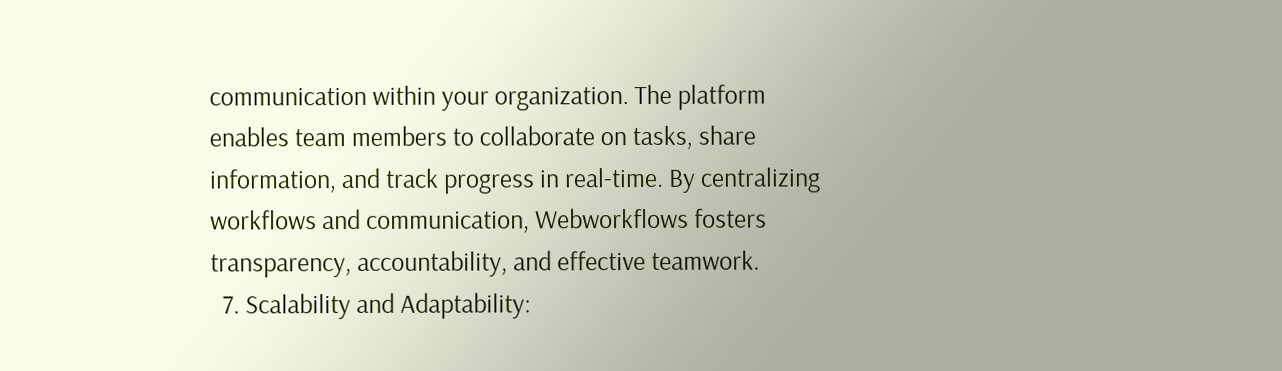communication within your organization. The platform enables team members to collaborate on tasks, share information, and track progress in real-time. By centralizing workflows and communication, Webworkflows fosters transparency, accountability, and effective teamwork.
  7. Scalability and Adaptability: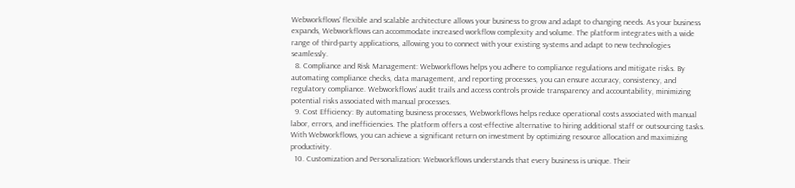Webworkflows’ flexible and scalable architecture allows your business to grow and adapt to changing needs. As your business expands, Webworkflows can accommodate increased workflow complexity and volume. The platform integrates with a wide range of third-party applications, allowing you to connect with your existing systems and adapt to new technologies seamlessly.
  8. Compliance and Risk Management: Webworkflows helps you adhere to compliance regulations and mitigate risks. By automating compliance checks, data management, and reporting processes, you can ensure accuracy, consistency, and regulatory compliance. Webworkflows’ audit trails and access controls provide transparency and accountability, minimizing potential risks associated with manual processes.
  9. Cost Efficiency: By automating business processes, Webworkflows helps reduce operational costs associated with manual labor, errors, and inefficiencies. The platform offers a cost-effective alternative to hiring additional staff or outsourcing tasks. With Webworkflows, you can achieve a significant return on investment by optimizing resource allocation and maximizing productivity.
  10. Customization and Personalization: Webworkflows understands that every business is unique. Their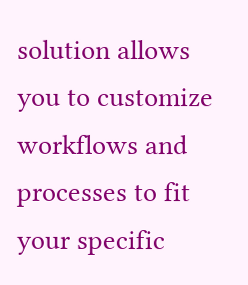solution allows you to customize workflows and processes to fit your specific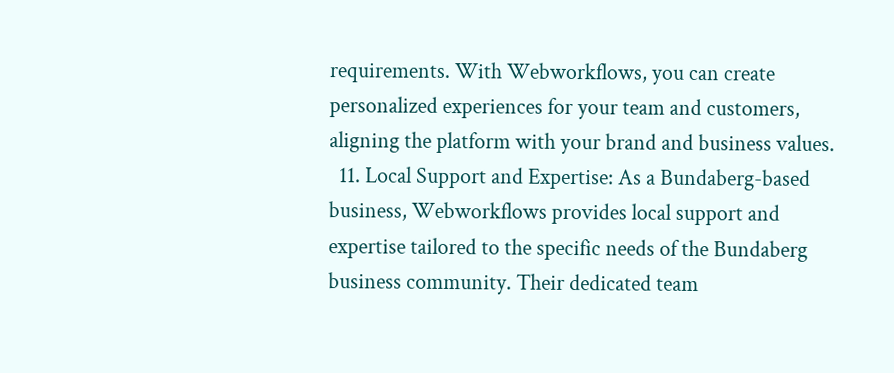requirements. With Webworkflows, you can create personalized experiences for your team and customers, aligning the platform with your brand and business values.
  11. Local Support and Expertise: As a Bundaberg-based business, Webworkflows provides local support and expertise tailored to the specific needs of the Bundaberg business community. Their dedicated team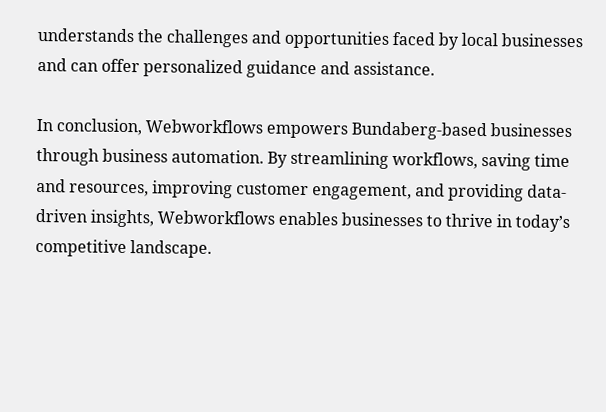understands the challenges and opportunities faced by local businesses and can offer personalized guidance and assistance.

In conclusion, Webworkflows empowers Bundaberg-based businesses through business automation. By streamlining workflows, saving time and resources, improving customer engagement, and providing data-driven insights, Webworkflows enables businesses to thrive in today’s competitive landscape.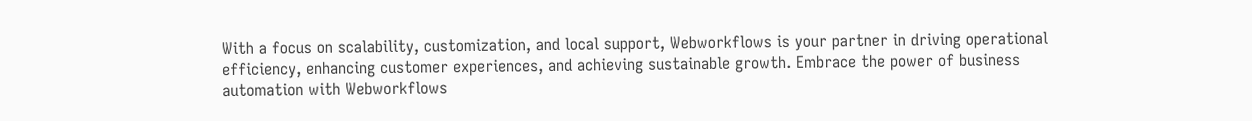With a focus on scalability, customization, and local support, Webworkflows is your partner in driving operational efficiency, enhancing customer experiences, and achieving sustainable growth. Embrace the power of business automation with Webworkflows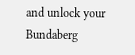and unlock your Bundaberg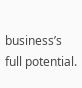business’s full potential.